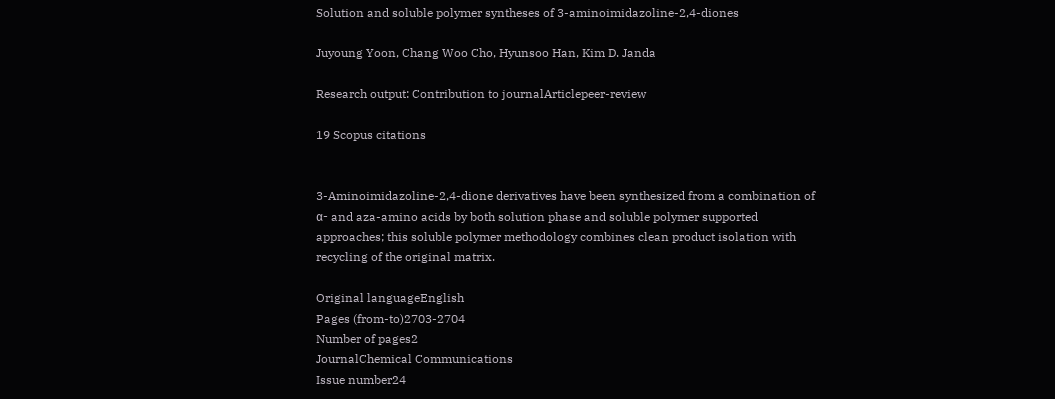Solution and soluble polymer syntheses of 3-aminoimidazoline-2,4-diones

Juyoung Yoon, Chang Woo Cho, Hyunsoo Han, Kim D. Janda

Research output: Contribution to journalArticlepeer-review

19 Scopus citations


3-Aminoimidazoline-2,4-dione derivatives have been synthesized from a combination of α- and aza-amino acids by both solution phase and soluble polymer supported approaches; this soluble polymer methodology combines clean product isolation with recycling of the original matrix.

Original languageEnglish
Pages (from-to)2703-2704
Number of pages2
JournalChemical Communications
Issue number24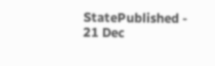StatePublished - 21 Dec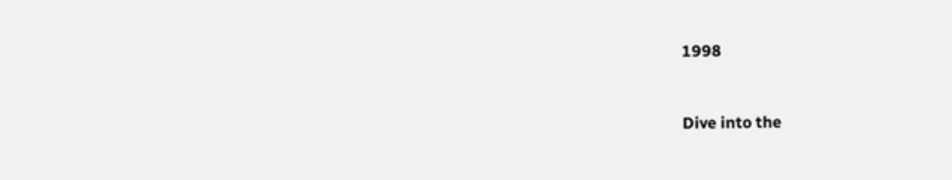1998


Dive into the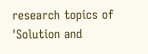research topics of 'Solution and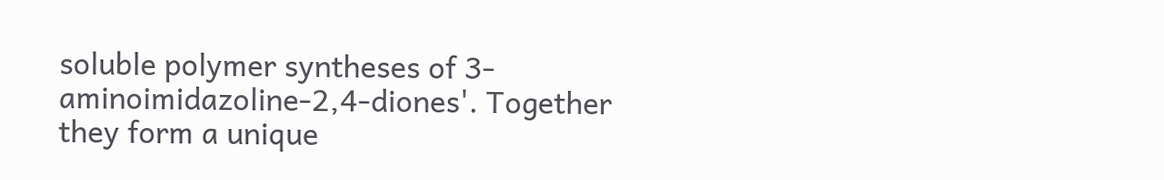soluble polymer syntheses of 3-aminoimidazoline-2,4-diones'. Together they form a unique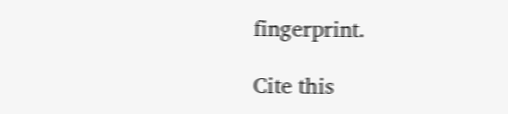fingerprint.

Cite this